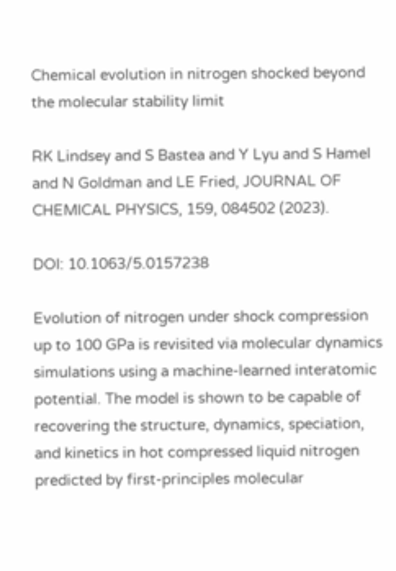Chemical evolution in nitrogen shocked beyond the molecular stability limit

RK Lindsey and S Bastea and Y Lyu and S Hamel and N Goldman and LE Fried, JOURNAL OF CHEMICAL PHYSICS, 159, 084502 (2023).

DOI: 10.1063/5.0157238

Evolution of nitrogen under shock compression up to 100 GPa is revisited via molecular dynamics simulations using a machine-learned interatomic potential. The model is shown to be capable of recovering the structure, dynamics, speciation, and kinetics in hot compressed liquid nitrogen predicted by first-principles molecular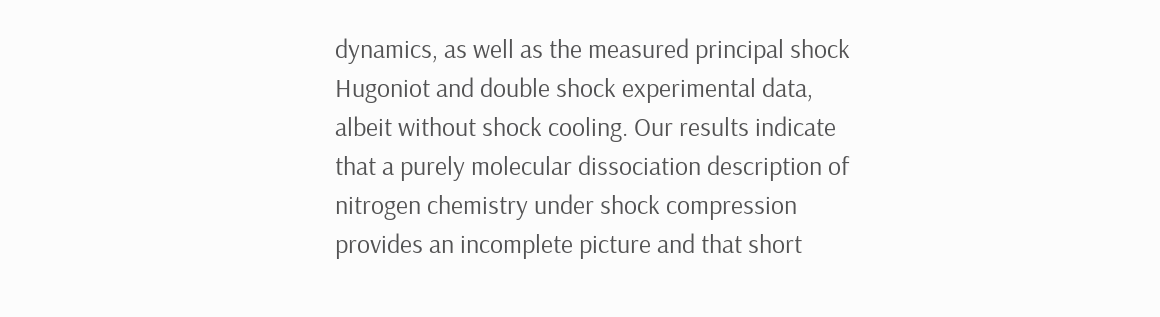dynamics, as well as the measured principal shock Hugoniot and double shock experimental data, albeit without shock cooling. Our results indicate that a purely molecular dissociation description of nitrogen chemistry under shock compression provides an incomplete picture and that short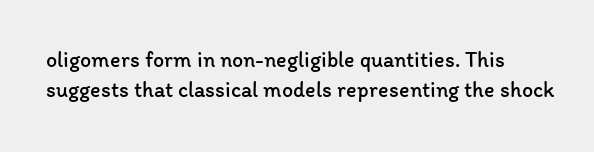oligomers form in non-negligible quantities. This suggests that classical models representing the shock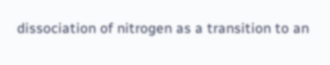dissociation of nitrogen as a transition to an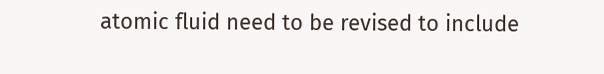atomic fluid need to be revised to include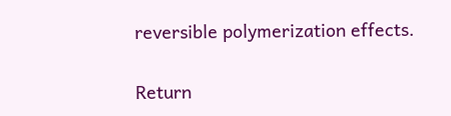reversible polymerization effects.

Return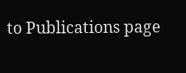to Publications page